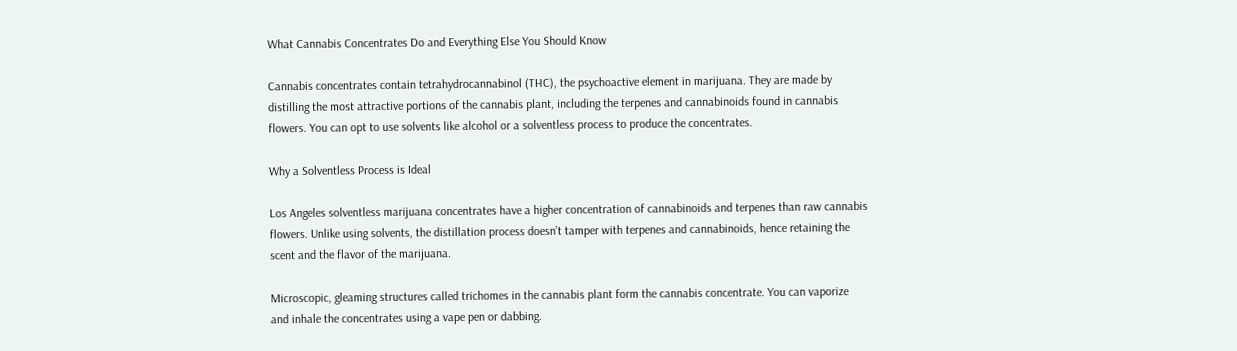What Cannabis Concentrates Do and Everything Else You Should Know

Cannabis concentrates contain tetrahydrocannabinol (THC), the psychoactive element in marijuana. They are made by distilling the most attractive portions of the cannabis plant, including the terpenes and cannabinoids found in cannabis flowers. You can opt to use solvents like alcohol or a solventless process to produce the concentrates.

Why a Solventless Process is Ideal

Los Angeles solventless marijuana concentrates have a higher concentration of cannabinoids and terpenes than raw cannabis flowers. Unlike using solvents, the distillation process doesn’t tamper with terpenes and cannabinoids, hence retaining the scent and the flavor of the marijuana.

Microscopic, gleaming structures called trichomes in the cannabis plant form the cannabis concentrate. You can vaporize and inhale the concentrates using a vape pen or dabbing.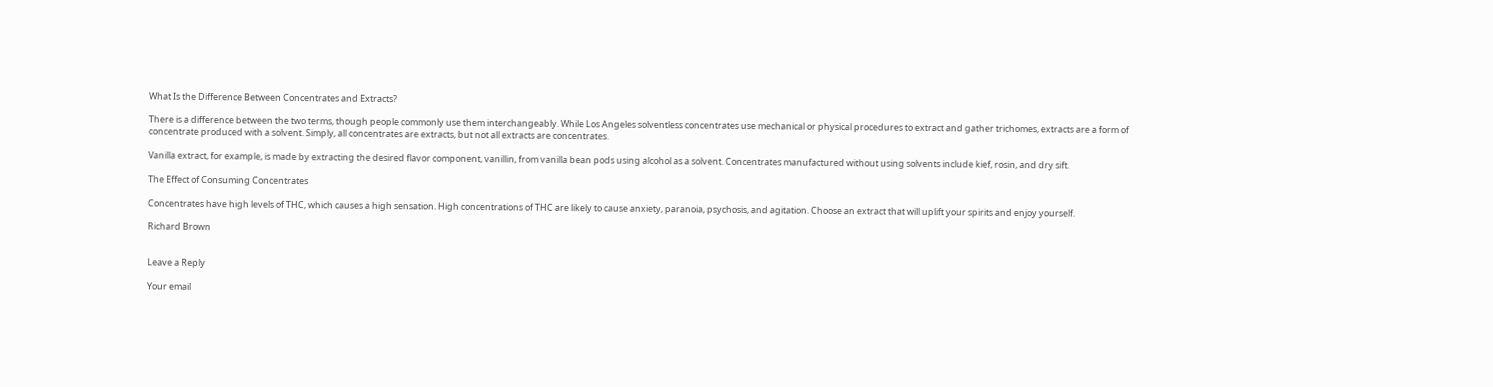What Is the Difference Between Concentrates and Extracts?

There is a difference between the two terms, though people commonly use them interchangeably. While Los Angeles solventless concentrates use mechanical or physical procedures to extract and gather trichomes, extracts are a form of concentrate produced with a solvent. Simply, all concentrates are extracts, but not all extracts are concentrates.

Vanilla extract, for example, is made by extracting the desired flavor component, vanillin, from vanilla bean pods using alcohol as a solvent. Concentrates manufactured without using solvents include kief, rosin, and dry sift.

The Effect of Consuming Concentrates

Concentrates have high levels of THC, which causes a high sensation. High concentrations of THC are likely to cause anxiety, paranoia, psychosis, and agitation. Choose an extract that will uplift your spirits and enjoy yourself.

Richard Brown


Leave a Reply

Your email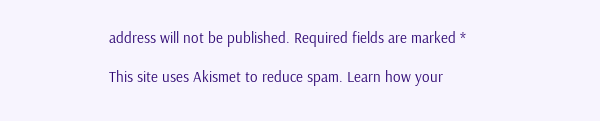address will not be published. Required fields are marked *

This site uses Akismet to reduce spam. Learn how your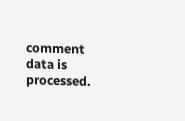comment data is processed.